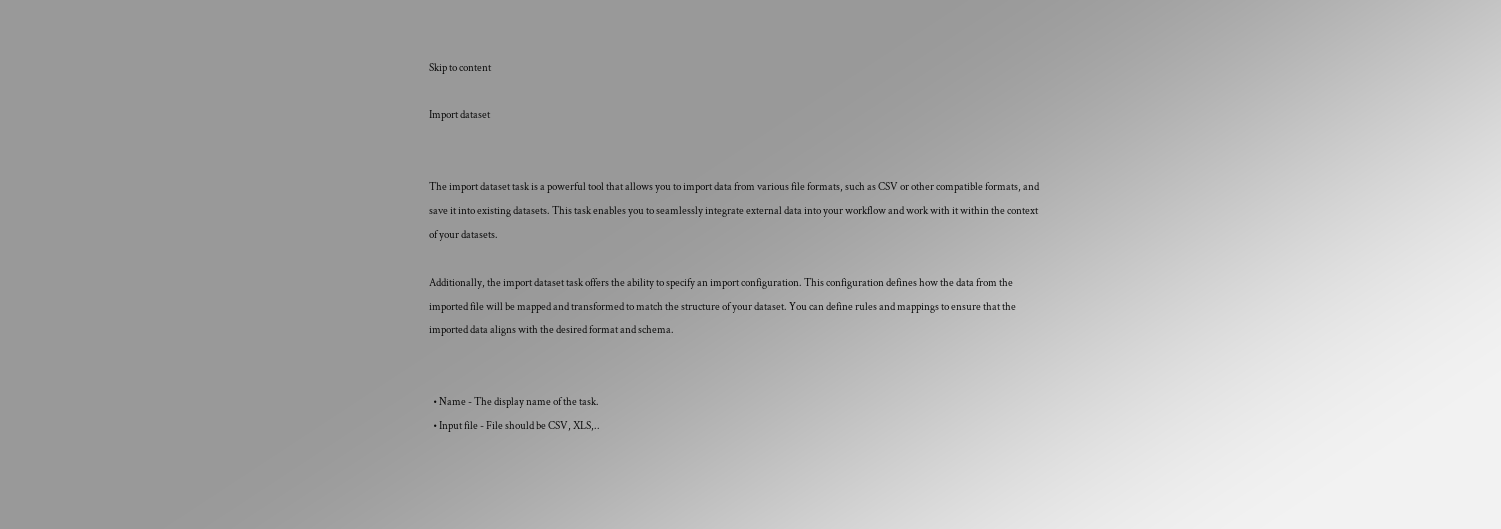Skip to content

Import dataset


The import dataset task is a powerful tool that allows you to import data from various file formats, such as CSV or other compatible formats, and save it into existing datasets. This task enables you to seamlessly integrate external data into your workflow and work with it within the context of your datasets.

Additionally, the import dataset task offers the ability to specify an import configuration. This configuration defines how the data from the imported file will be mapped and transformed to match the structure of your dataset. You can define rules and mappings to ensure that the imported data aligns with the desired format and schema.


  • Name - The display name of the task.
  • Input file - File should be CSV, XLS,..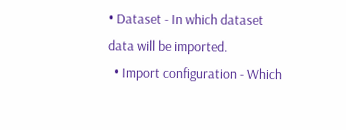• Dataset - In which dataset data will be imported.
  • Import configuration - Which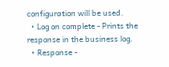configuration will be used.
  • Log on complete - Prints the response in the business log.
  • Response -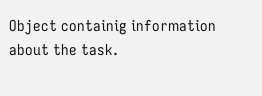Object containig information about the task.